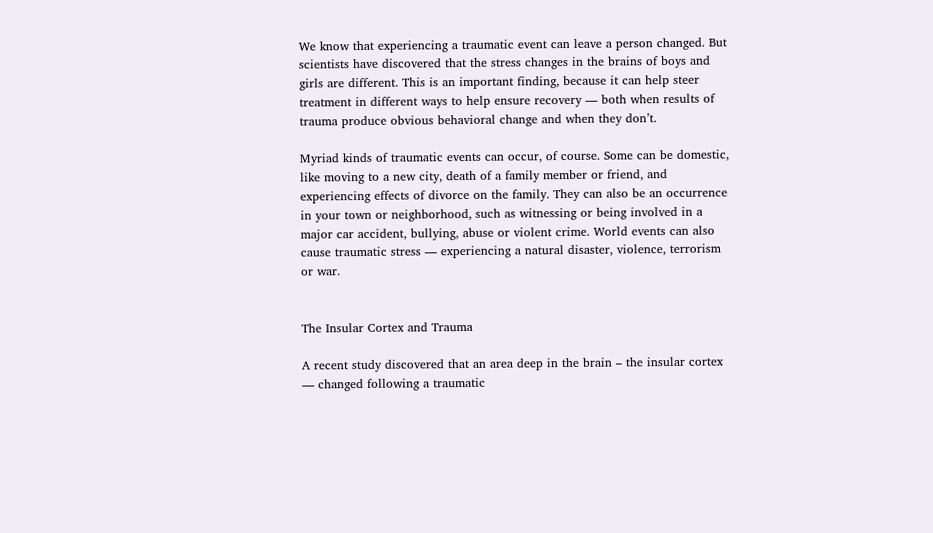We know that experiencing a traumatic event can leave a person changed. But scientists have discovered that the stress changes in the brains of boys and girls are different. This is an important finding, because it can help steer treatment in different ways to help ensure recovery — both when results of trauma produce obvious behavioral change and when they don’t.

Myriad kinds of traumatic events can occur, of course. Some can be domestic, like moving to a new city, death of a family member or friend, and experiencing effects of divorce on the family. They can also be an occurrence in your town or neighborhood, such as witnessing or being involved in a major car accident, bullying, abuse or violent crime. World events can also cause traumatic stress — experiencing a natural disaster, violence, terrorism or war.


The Insular Cortex and Trauma

A recent study discovered that an area deep in the brain – the insular cortex — changed following a traumatic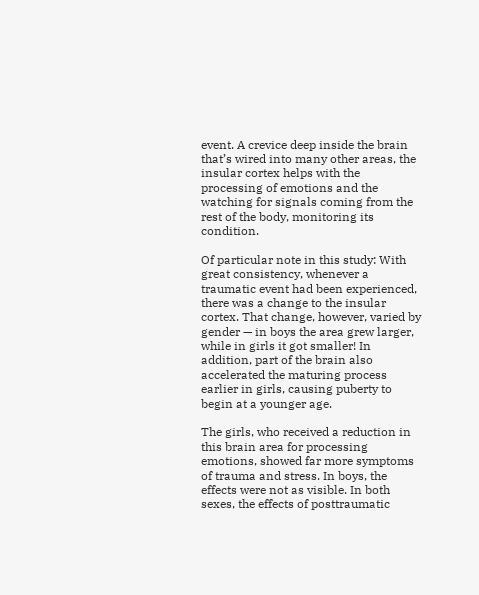event. A crevice deep inside the brain that’s wired into many other areas, the insular cortex helps with the processing of emotions and the watching for signals coming from the rest of the body, monitoring its condition.

Of particular note in this study: With great consistency, whenever a traumatic event had been experienced, there was a change to the insular cortex. That change, however, varied by gender — in boys the area grew larger, while in girls it got smaller! In addition, part of the brain also accelerated the maturing process earlier in girls, causing puberty to begin at a younger age.

The girls, who received a reduction in this brain area for processing emotions, showed far more symptoms of trauma and stress. In boys, the effects were not as visible. In both sexes, the effects of posttraumatic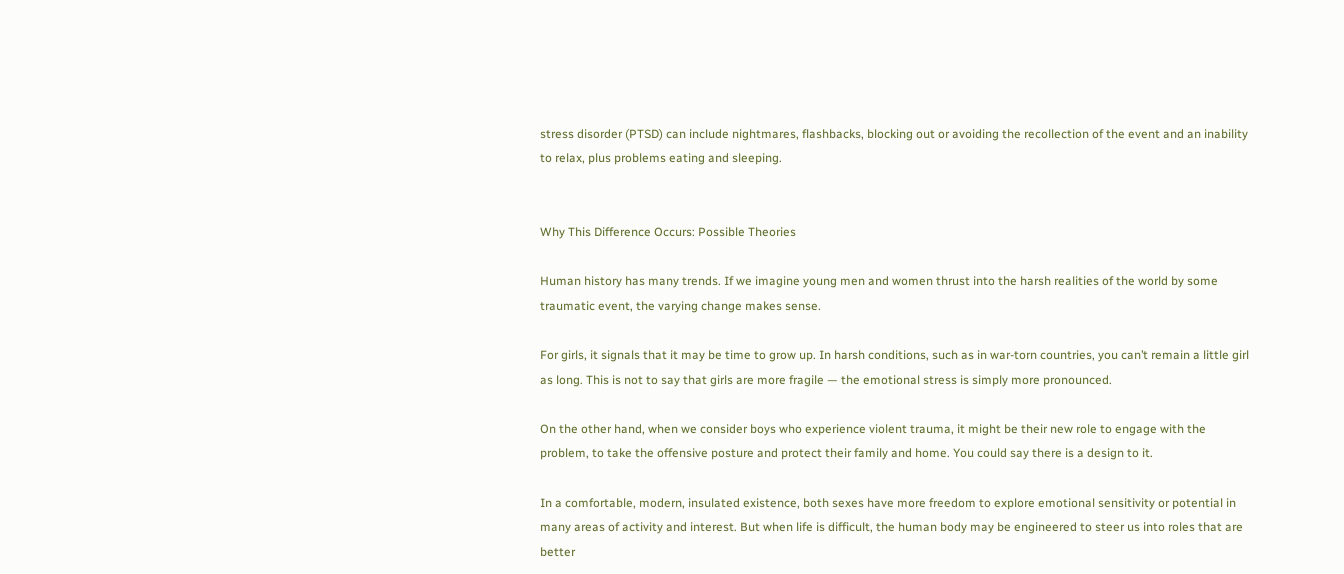stress disorder (PTSD) can include nightmares, flashbacks, blocking out or avoiding the recollection of the event and an inability to relax, plus problems eating and sleeping.


Why This Difference Occurs: Possible Theories

Human history has many trends. If we imagine young men and women thrust into the harsh realities of the world by some traumatic event, the varying change makes sense.

For girls, it signals that it may be time to grow up. In harsh conditions, such as in war-torn countries, you can’t remain a little girl as long. This is not to say that girls are more fragile — the emotional stress is simply more pronounced.

On the other hand, when we consider boys who experience violent trauma, it might be their new role to engage with the problem, to take the offensive posture and protect their family and home. You could say there is a design to it.

In a comfortable, modern, insulated existence, both sexes have more freedom to explore emotional sensitivity or potential in many areas of activity and interest. But when life is difficult, the human body may be engineered to steer us into roles that are better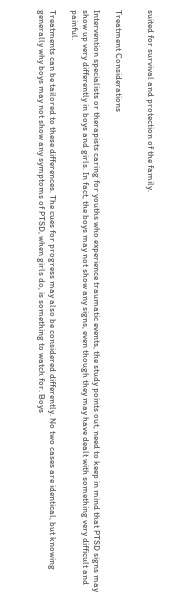suited for survival and protection of the family.


Treatment Considerations

Intervention specialists or therapists caring for youths who experience traumatic events, the study points out, need to keep in mind that PTSD signs may show up very differently in boys and girls. In fact, the boys may not show any signs, even though they may have dealt with something very difficult and painful.

Treatments can be tailored to these differences. The cues for progress may also be considered differently. No two cases are identical, but knowing generally why boys may not show any symptoms of PTSD, when girls do, is something to watch for. Boys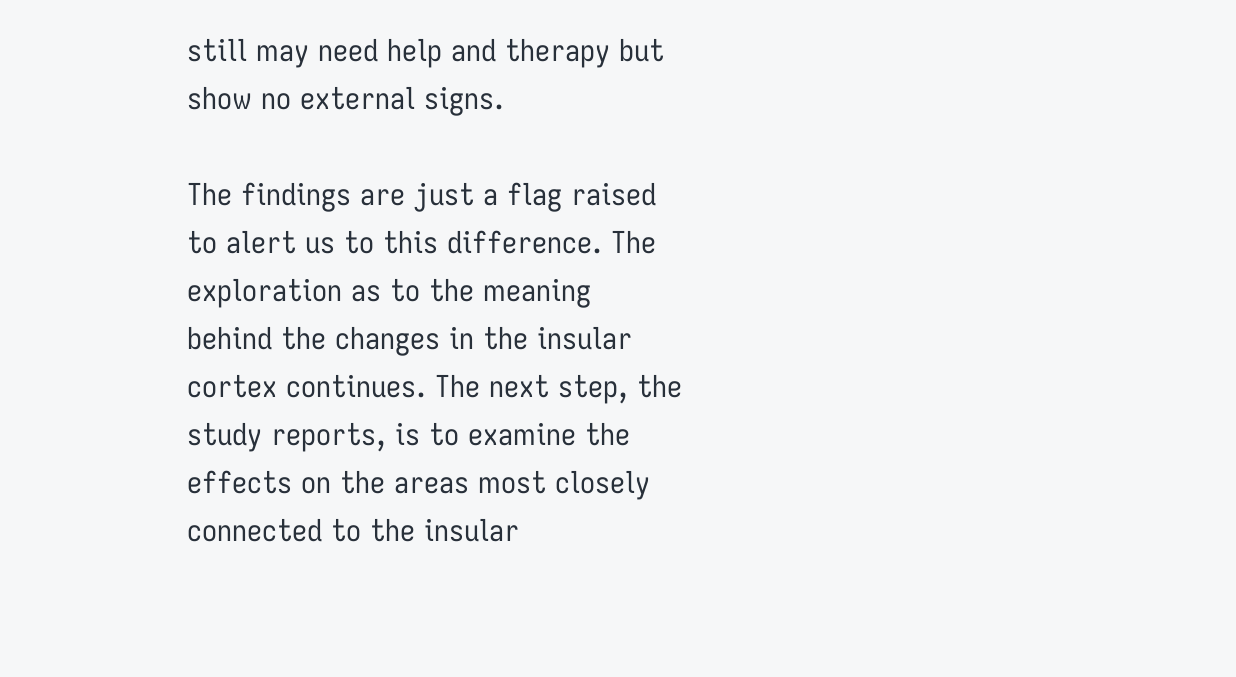still may need help and therapy but show no external signs.

The findings are just a flag raised to alert us to this difference. The exploration as to the meaning behind the changes in the insular cortex continues. The next step, the study reports, is to examine the effects on the areas most closely connected to the insular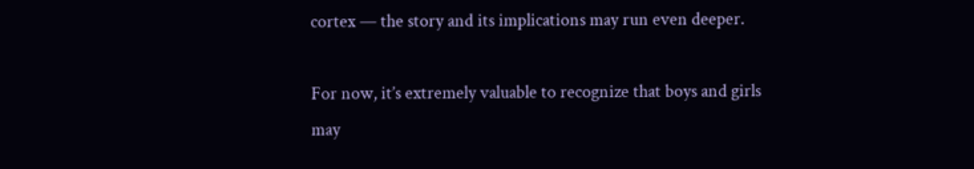cortex — the story and its implications may run even deeper.

For now, it’s extremely valuable to recognize that boys and girls may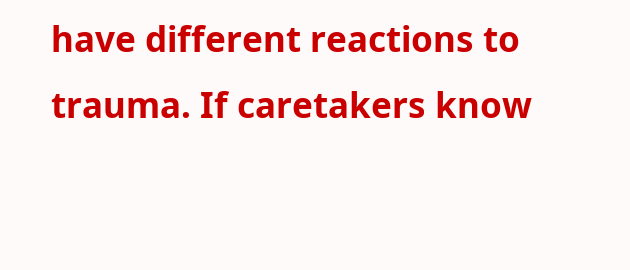have different reactions to trauma. If caretakers know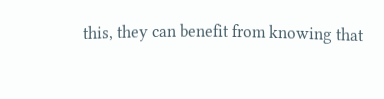this, they can benefit from knowing that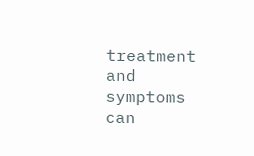treatment and symptoms can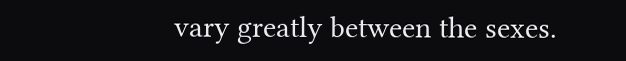vary greatly between the sexes.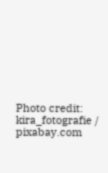Photo credit: kira_fotografie / pixabay.com